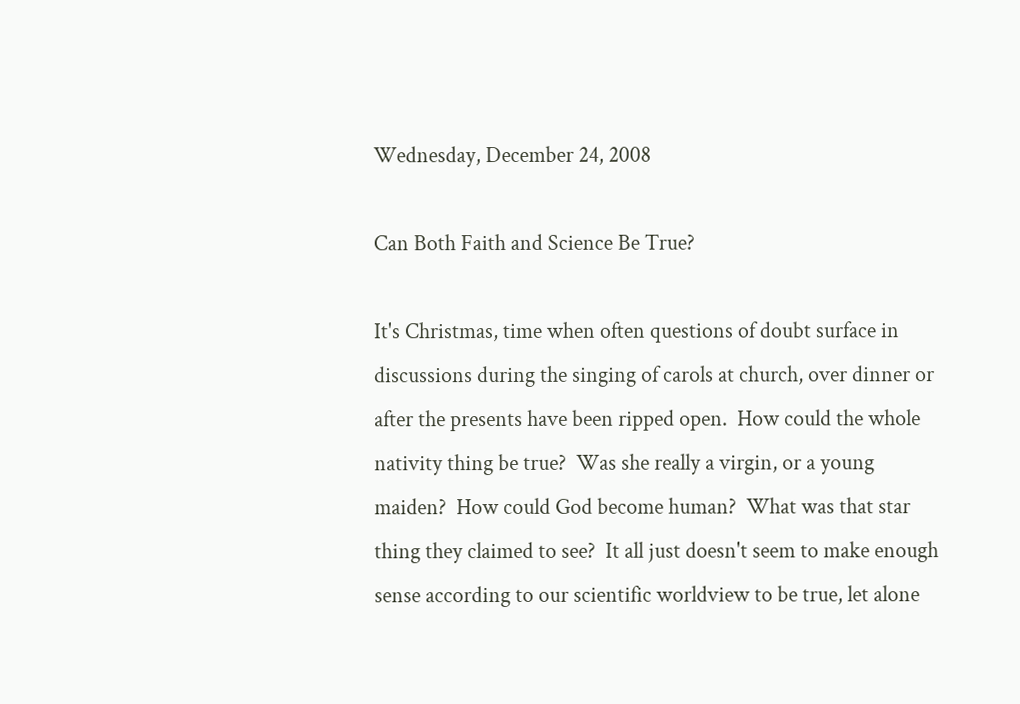Wednesday, December 24, 2008

Can Both Faith and Science Be True?

It's Christmas, time when often questions of doubt surface in discussions during the singing of carols at church, over dinner or after the presents have been ripped open.  How could the whole nativity thing be true?  Was she really a virgin, or a young maiden?  How could God become human?  What was that star thing they claimed to see?  It all just doesn't seem to make enough sense according to our scientific worldview to be true, let alone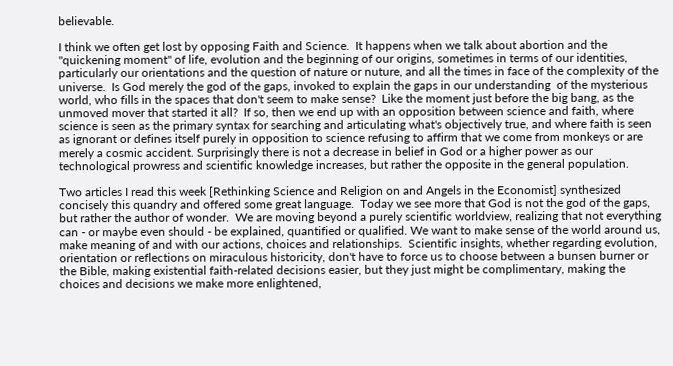believable.

I think we often get lost by opposing Faith and Science.  It happens when we talk about abortion and the "quickening moment" of life, evolution and the beginning of our origins, sometimes in terms of our identities, particularly our orientations and the question of nature or nuture, and all the times in face of the complexity of the universe.  Is God merely the god of the gaps, invoked to explain the gaps in our understanding  of the mysterious world, who fills in the spaces that don't seem to make sense?  Like the moment just before the big bang, as the unmoved mover that started it all?  If so, then we end up with an opposition between science and faith, where science is seen as the primary syntax for searching and articulating what's objectively true, and where faith is seen as ignorant or defines itself purely in opposition to science refusing to affirm that we come from monkeys or are merely a cosmic accident. Surprisingly there is not a decrease in belief in God or a higher power as our technological prowress and scientific knowledge increases, but rather the opposite in the general population.

Two articles I read this week [Rethinking Science and Religion on and Angels in the Economist] synthesized concisely this quandry and offered some great language.  Today we see more that God is not the god of the gaps, but rather the author of wonder.  We are moving beyond a purely scientific worldview, realizing that not everything can - or maybe even should - be explained, quantified or qualified. We want to make sense of the world around us, make meaning of and with our actions, choices and relationships.  Scientific insights, whether regarding evolution, orientation or reflections on miraculous historicity, don't have to force us to choose between a bunsen burner or the Bible, making existential faith-related decisions easier, but they just might be complimentary, making the choices and decisions we make more enlightened,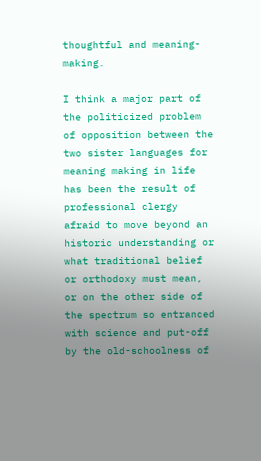thoughtful and meaning-making.

I think a major part of the politicized problem of opposition between the two sister languages for meaning making in life has been the result of professional clergy afraid to move beyond an historic understanding or what traditional belief or orthodoxy must mean, or on the other side of the spectrum so entranced with science and put-off by the old-schoolness of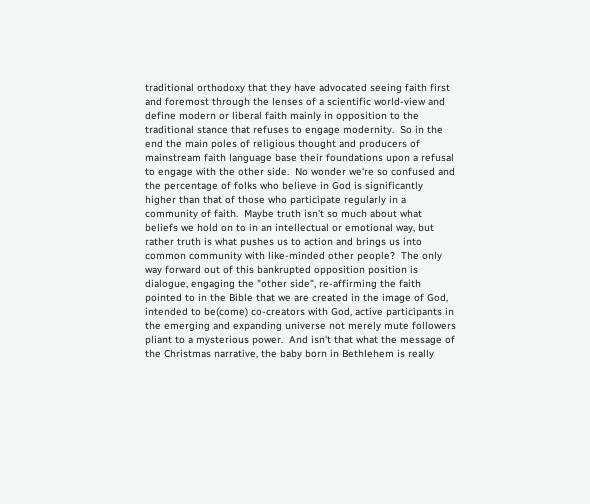traditional orthodoxy that they have advocated seeing faith first and foremost through the lenses of a scientific world-view and define modern or liberal faith mainly in opposition to the traditional stance that refuses to engage modernity.  So in the end the main poles of religious thought and producers of mainstream faith language base their foundations upon a refusal to engage with the other side.  No wonder we're so confused and the percentage of folks who believe in God is significantly higher than that of those who participate regularly in a community of faith.  Maybe truth isn't so much about what beliefs we hold on to in an intellectual or emotional way, but rather truth is what pushes us to action and brings us into common community with like-minded other people?  The only way forward out of this bankrupted opposition position is dialogue, engaging the "other side", re-affirming the faith pointed to in the Bible that we are created in the image of God, intended to be(come) co-creators with God, active participants in the emerging and expanding universe not merely mute followers pliant to a mysterious power.  And isn't that what the message of the Christmas narrative, the baby born in Bethlehem is really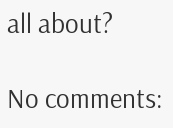all about?

No comments: